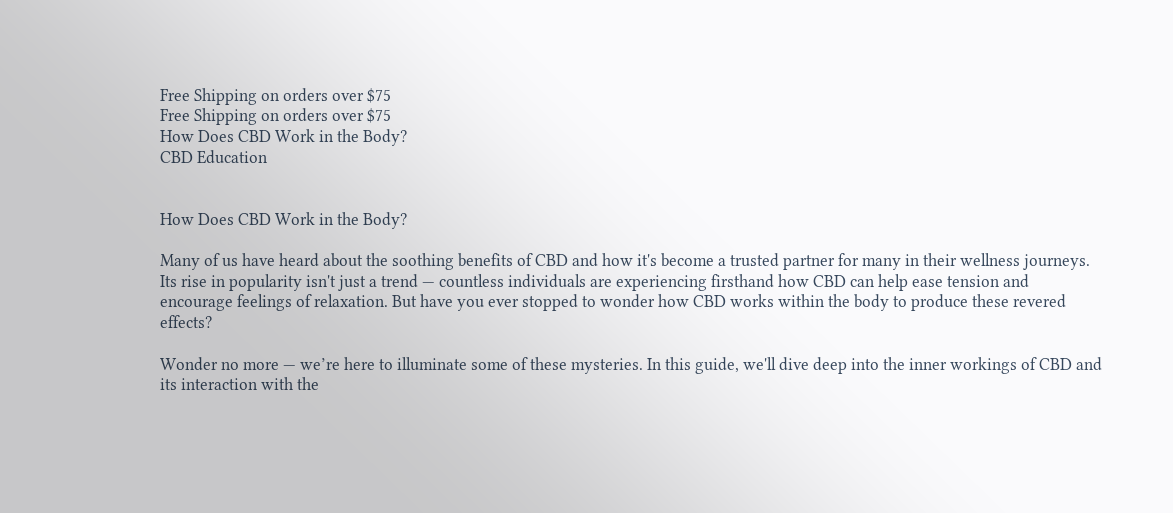Free Shipping on orders over $75
Free Shipping on orders over $75
How Does CBD Work in the Body?
CBD Education


How Does CBD Work in the Body?

Many of us have heard about the soothing benefits of CBD and how it's become a trusted partner for many in their wellness journeys. Its rise in popularity isn't just a trend — countless individuals are experiencing firsthand how CBD can help ease tension and encourage feelings of relaxation. But have you ever stopped to wonder how CBD works within the body to produce these revered effects?

Wonder no more — we’re here to illuminate some of these mysteries. In this guide, we'll dive deep into the inner workings of CBD and its interaction with the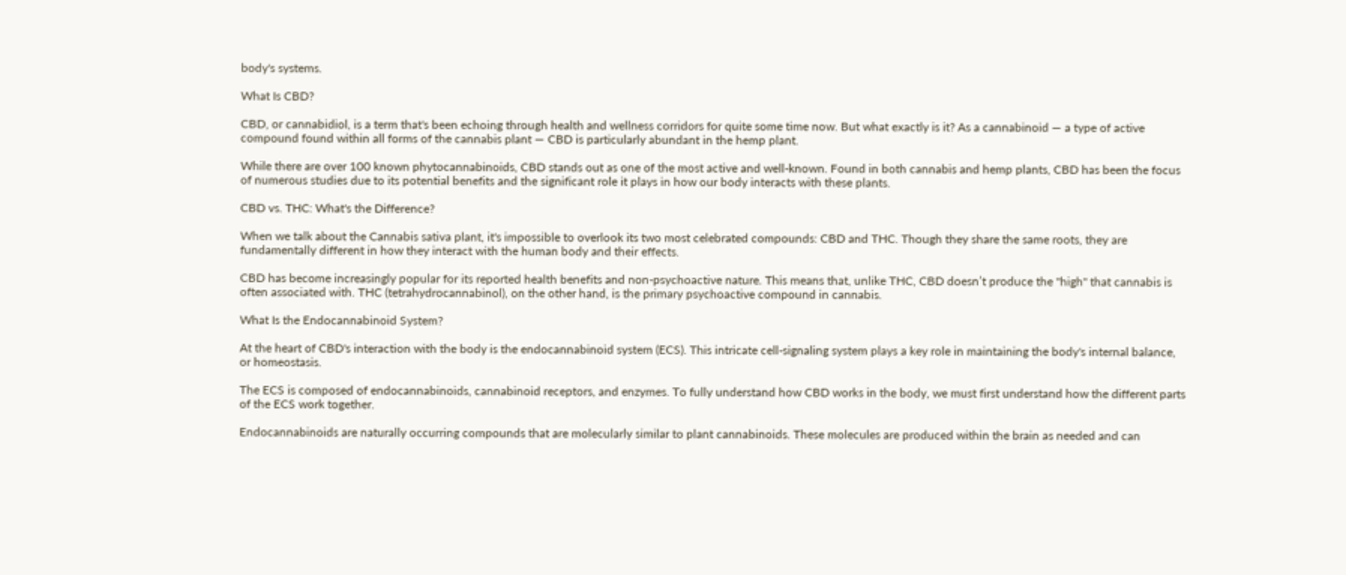body's systems.

What Is CBD?

CBD, or cannabidiol, is a term that's been echoing through health and wellness corridors for quite some time now. But what exactly is it? As a cannabinoid — a type of active compound found within all forms of the cannabis plant — CBD is particularly abundant in the hemp plant.

While there are over 100 known phytocannabinoids, CBD stands out as one of the most active and well-known. Found in both cannabis and hemp plants, CBD has been the focus of numerous studies due to its potential benefits and the significant role it plays in how our body interacts with these plants.

CBD vs. THC: What's the Difference?

When we talk about the Cannabis sativa plant, it's impossible to overlook its two most celebrated compounds: CBD and THC. Though they share the same roots, they are fundamentally different in how they interact with the human body and their effects.

CBD has become increasingly popular for its reported health benefits and non-psychoactive nature. This means that, unlike THC, CBD doesn’t produce the "high" that cannabis is often associated with. THC (tetrahydrocannabinol), on the other hand, is the primary psychoactive compound in cannabis.

What Is the Endocannabinoid System?

At the heart of CBD's interaction with the body is the endocannabinoid system (ECS). This intricate cell-signaling system plays a key role in maintaining the body's internal balance, or homeostasis.

The ECS is composed of endocannabinoids, cannabinoid receptors, and enzymes. To fully understand how CBD works in the body, we must first understand how the different parts of the ECS work together.

Endocannabinoids are naturally occurring compounds that are molecularly similar to plant cannabinoids. These molecules are produced within the brain as needed and can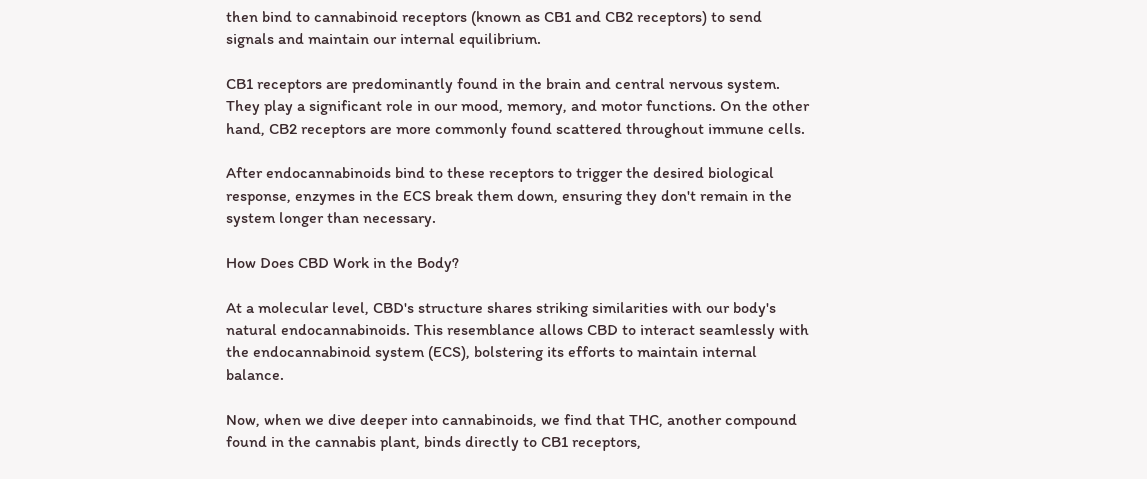then bind to cannabinoid receptors (known as CB1 and CB2 receptors) to send signals and maintain our internal equilibrium.

CB1 receptors are predominantly found in the brain and central nervous system. They play a significant role in our mood, memory, and motor functions. On the other hand, CB2 receptors are more commonly found scattered throughout immune cells.

After endocannabinoids bind to these receptors to trigger the desired biological response, enzymes in the ECS break them down, ensuring they don't remain in the system longer than necessary.

How Does CBD Work in the Body?

At a molecular level, CBD's structure shares striking similarities with our body's natural endocannabinoids. This resemblance allows CBD to interact seamlessly with the endocannabinoid system (ECS), bolstering its efforts to maintain internal balance.

Now, when we dive deeper into cannabinoids, we find that THC, another compound found in the cannabis plant, binds directly to CB1 receptors,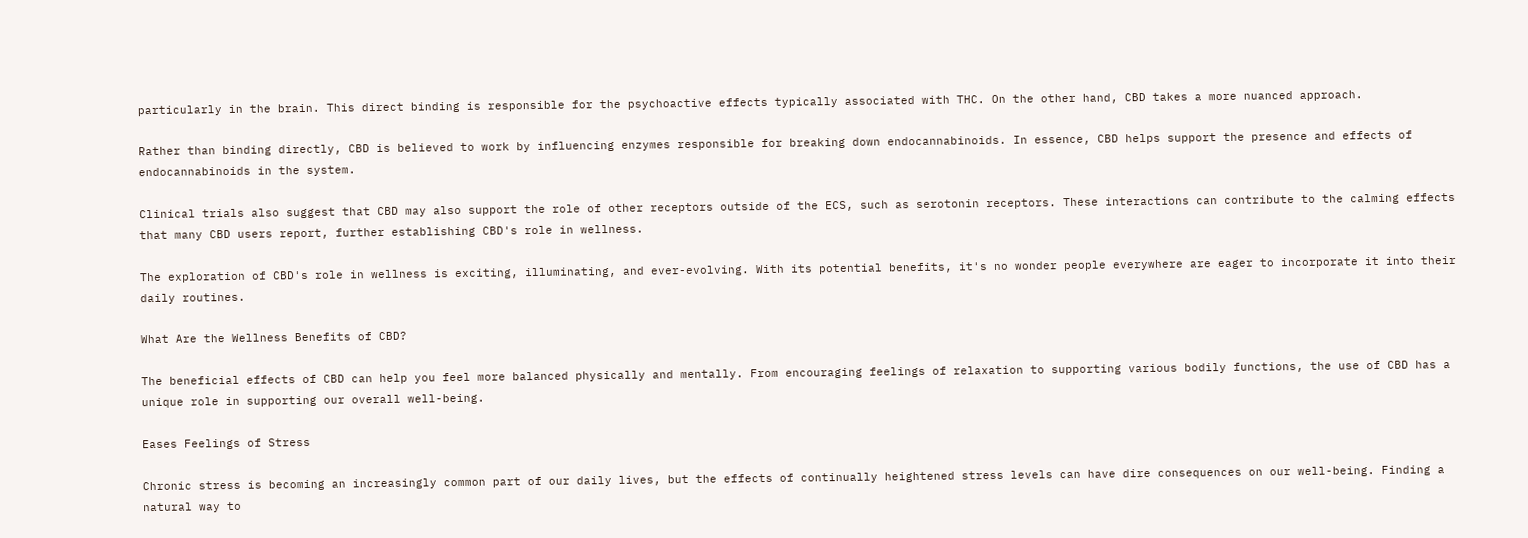particularly in the brain. This direct binding is responsible for the psychoactive effects typically associated with THC. On the other hand, CBD takes a more nuanced approach.

Rather than binding directly, CBD is believed to work by influencing enzymes responsible for breaking down endocannabinoids. In essence, CBD helps support the presence and effects of endocannabinoids in the system.

Clinical trials also suggest that CBD may also support the role of other receptors outside of the ECS, such as serotonin receptors. These interactions can contribute to the calming effects that many CBD users report, further establishing CBD's role in wellness.

The exploration of CBD's role in wellness is exciting, illuminating, and ever-evolving. With its potential benefits, it's no wonder people everywhere are eager to incorporate it into their daily routines.

What Are the Wellness Benefits of CBD?

The beneficial effects of CBD can help you feel more balanced physically and mentally. From encouraging feelings of relaxation to supporting various bodily functions, the use of CBD has a unique role in supporting our overall well-being.

Eases Feelings of Stress

Chronic stress is becoming an increasingly common part of our daily lives, but the effects of continually heightened stress levels can have dire consequences on our well-being. Finding a natural way to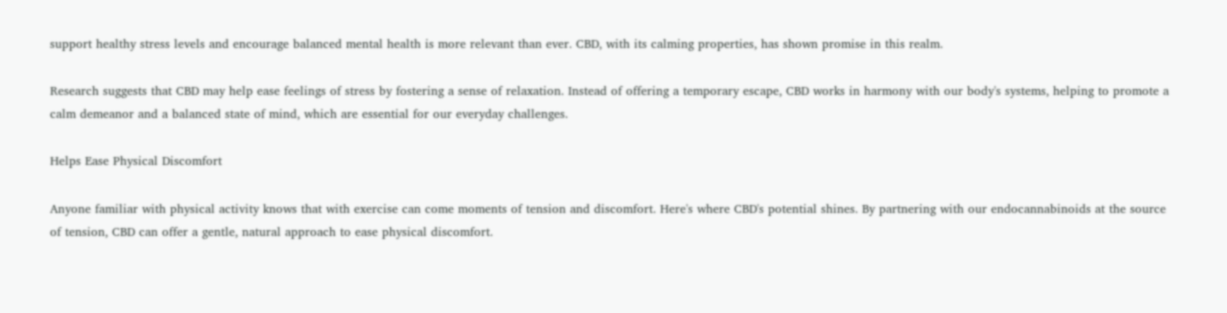support healthy stress levels and encourage balanced mental health is more relevant than ever. CBD, with its calming properties, has shown promise in this realm.

Research suggests that CBD may help ease feelings of stress by fostering a sense of relaxation. Instead of offering a temporary escape, CBD works in harmony with our body's systems, helping to promote a calm demeanor and a balanced state of mind, which are essential for our everyday challenges.

Helps Ease Physical Discomfort

Anyone familiar with physical activity knows that with exercise can come moments of tension and discomfort. Here's where CBD's potential shines. By partnering with our endocannabinoids at the source of tension, CBD can offer a gentle, natural approach to ease physical discomfort.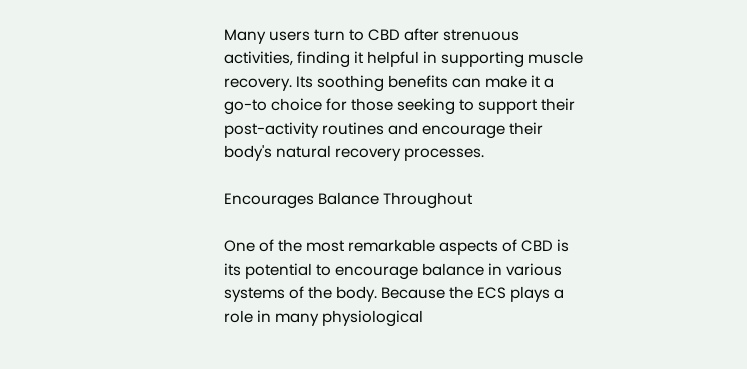Many users turn to CBD after strenuous activities, finding it helpful in supporting muscle recovery. Its soothing benefits can make it a go-to choice for those seeking to support their post-activity routines and encourage their body's natural recovery processes.

Encourages Balance Throughout

One of the most remarkable aspects of CBD is its potential to encourage balance in various systems of the body. Because the ECS plays a role in many physiological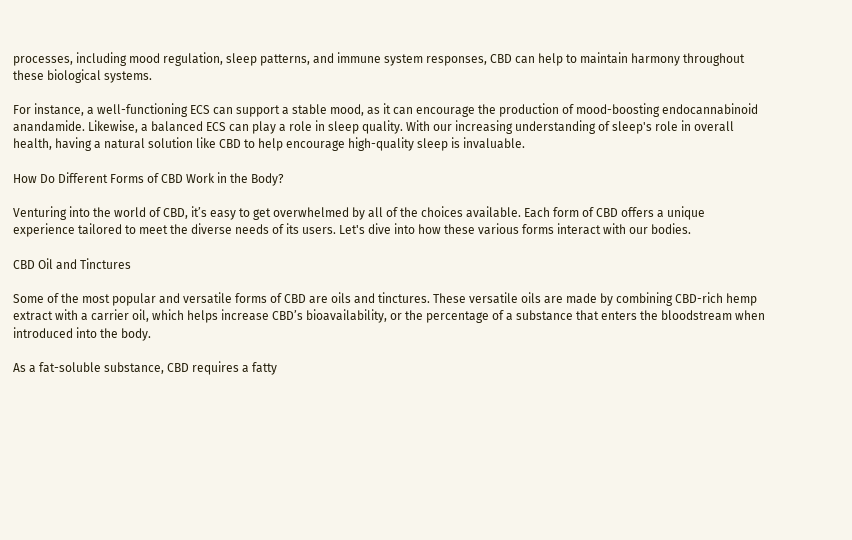processes, including mood regulation, sleep patterns, and immune system responses, CBD can help to maintain harmony throughout these biological systems.

For instance, a well-functioning ECS can support a stable mood, as it can encourage the production of mood-boosting endocannabinoid anandamide. Likewise, a balanced ECS can play a role in sleep quality. With our increasing understanding of sleep's role in overall health, having a natural solution like CBD to help encourage high-quality sleep is invaluable.

How Do Different Forms of CBD Work in the Body?

Venturing into the world of CBD, it’s easy to get overwhelmed by all of the choices available. Each form of CBD offers a unique experience tailored to meet the diverse needs of its users. Let's dive into how these various forms interact with our bodies.

CBD Oil and Tinctures

Some of the most popular and versatile forms of CBD are oils and tinctures. These versatile oils are made by combining CBD-rich hemp extract with a carrier oil, which helps increase CBD’s bioavailability, or the percentage of a substance that enters the bloodstream when introduced into the body.

As a fat-soluble substance, CBD requires a fatty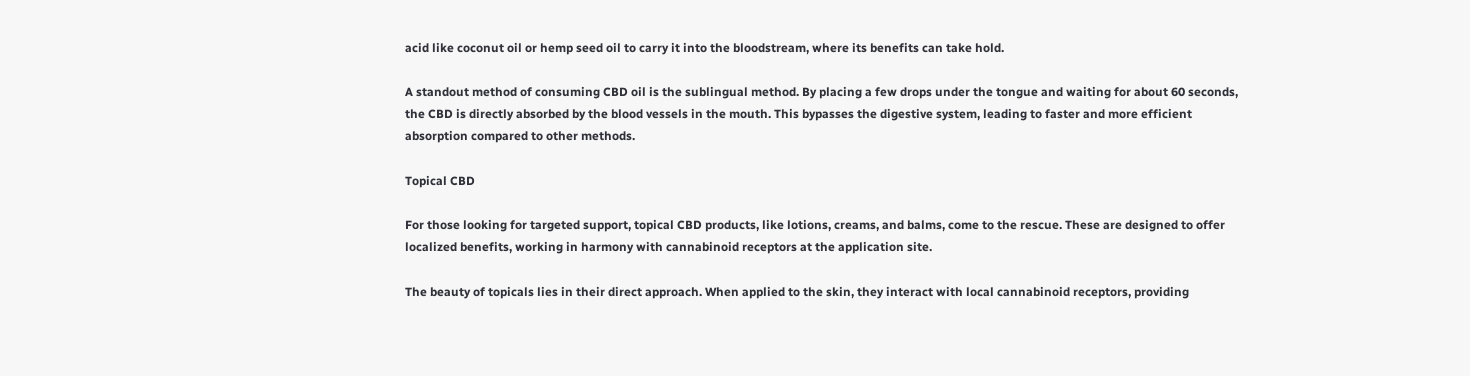acid like coconut oil or hemp seed oil to carry it into the bloodstream, where its benefits can take hold.

A standout method of consuming CBD oil is the sublingual method. By placing a few drops under the tongue and waiting for about 60 seconds, the CBD is directly absorbed by the blood vessels in the mouth. This bypasses the digestive system, leading to faster and more efficient absorption compared to other methods.

Topical CBD

For those looking for targeted support, topical CBD products, like lotions, creams, and balms, come to the rescue. These are designed to offer localized benefits, working in harmony with cannabinoid receptors at the application site.

The beauty of topicals lies in their direct approach. When applied to the skin, they interact with local cannabinoid receptors, providing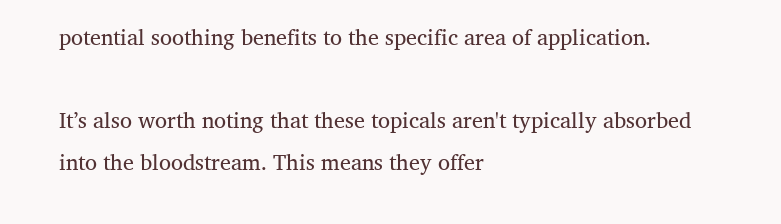potential soothing benefits to the specific area of application.

It’s also worth noting that these topicals aren't typically absorbed into the bloodstream. This means they offer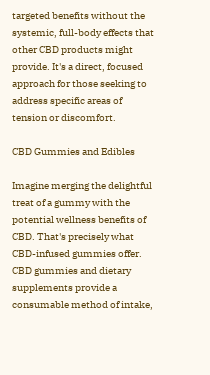targeted benefits without the systemic, full-body effects that other CBD products might provide. It's a direct, focused approach for those seeking to address specific areas of tension or discomfort.

CBD Gummies and Edibles

Imagine merging the delightful treat of a gummy with the potential wellness benefits of CBD. That's precisely what CBD-infused gummies offer. CBD gummies and dietary supplements provide a consumable method of intake,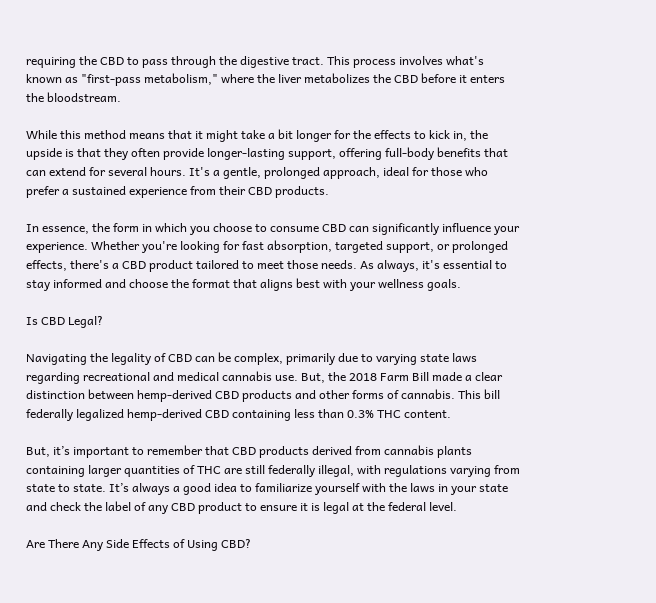requiring the CBD to pass through the digestive tract. This process involves what's known as "first-pass metabolism," where the liver metabolizes the CBD before it enters the bloodstream.

While this method means that it might take a bit longer for the effects to kick in, the upside is that they often provide longer-lasting support, offering full-body benefits that can extend for several hours. It's a gentle, prolonged approach, ideal for those who prefer a sustained experience from their CBD products.

In essence, the form in which you choose to consume CBD can significantly influence your experience. Whether you're looking for fast absorption, targeted support, or prolonged effects, there's a CBD product tailored to meet those needs. As always, it's essential to stay informed and choose the format that aligns best with your wellness goals.

Is CBD Legal?

Navigating the legality of CBD can be complex, primarily due to varying state laws regarding recreational and medical cannabis use. But, the 2018 Farm Bill made a clear distinction between hemp-derived CBD products and other forms of cannabis. This bill federally legalized hemp-derived CBD containing less than 0.3% THC content.

But, it’s important to remember that CBD products derived from cannabis plants containing larger quantities of THC are still federally illegal, with regulations varying from state to state. It’s always a good idea to familiarize yourself with the laws in your state and check the label of any CBD product to ensure it is legal at the federal level.

Are There Any Side Effects of Using CBD?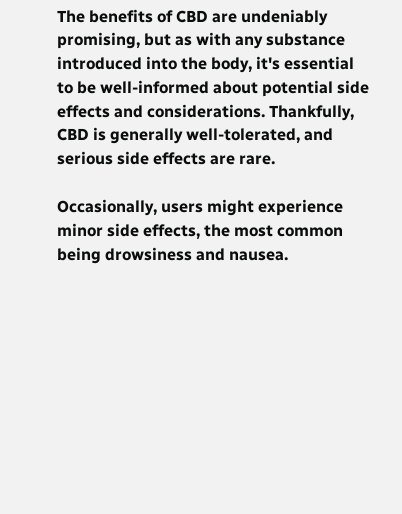The benefits of CBD are undeniably promising, but as with any substance introduced into the body, it's essential to be well-informed about potential side effects and considerations. Thankfully, CBD is generally well-tolerated, and serious side effects are rare.

Occasionally, users might experience minor side effects, the most common being drowsiness and nausea.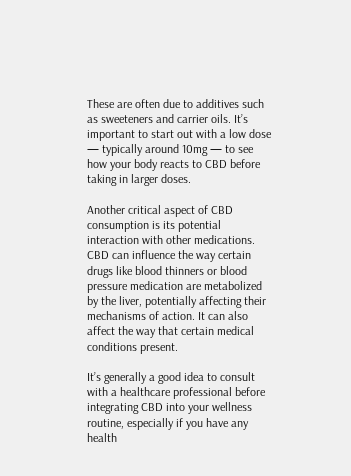These are often due to additives such as sweeteners and carrier oils. It’s important to start out with a low dose — typically around 10mg — to see how your body reacts to CBD before taking in larger doses.

Another critical aspect of CBD consumption is its potential interaction with other medications. CBD can influence the way certain drugs like blood thinners or blood pressure medication are metabolized by the liver, potentially affecting their mechanisms of action. It can also affect the way that certain medical conditions present.

It’s generally a good idea to consult with a healthcare professional before integrating CBD into your wellness routine, especially if you have any health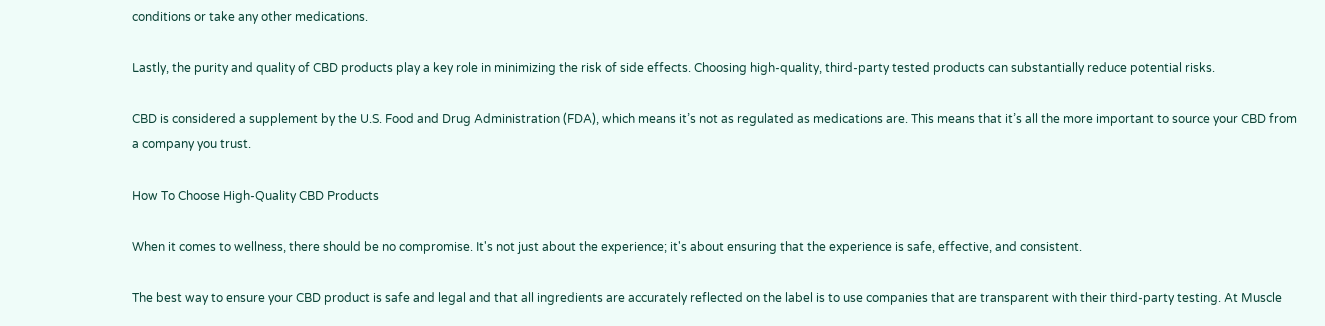conditions or take any other medications.

Lastly, the purity and quality of CBD products play a key role in minimizing the risk of side effects. Choosing high-quality, third-party tested products can substantially reduce potential risks.

CBD is considered a supplement by the U.S. Food and Drug Administration (FDA), which means it’s not as regulated as medications are. This means that it’s all the more important to source your CBD from a company you trust.

How To Choose High-Quality CBD Products

When it comes to wellness, there should be no compromise. It's not just about the experience; it's about ensuring that the experience is safe, effective, and consistent.

The best way to ensure your CBD product is safe and legal and that all ingredients are accurately reflected on the label is to use companies that are transparent with their third-party testing. At Muscle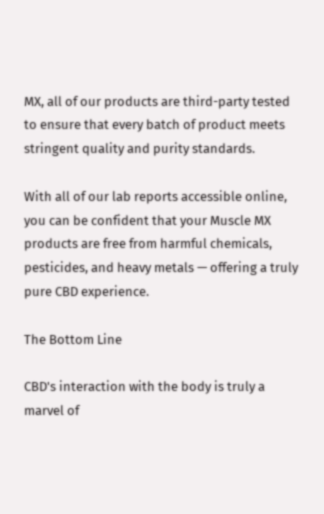MX, all of our products are third-party tested to ensure that every batch of product meets stringent quality and purity standards.

With all of our lab reports accessible online, you can be confident that your Muscle MX products are free from harmful chemicals, pesticides, and heavy metals — offering a truly pure CBD experience.

The Bottom Line

CBD's interaction with the body is truly a marvel of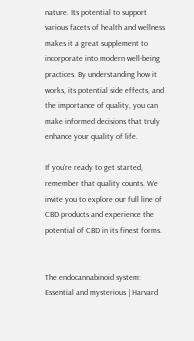nature. Its potential to support various facets of health and wellness makes it a great supplement to incorporate into modern well-being practices. By understanding how it works, its potential side effects, and the importance of quality, you can make informed decisions that truly enhance your quality of life.

If you’re ready to get started, remember that quality counts. We invite you to explore our full line of CBD products and experience the potential of CBD in its finest forms.


The endocannabinoid system: Essential and mysterious | Harvard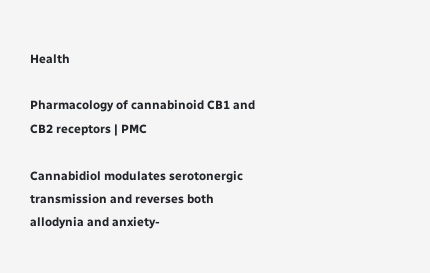Health

Pharmacology of cannabinoid CB1 and CB2 receptors | PMC

Cannabidiol modulates serotonergic transmission and reverses both allodynia and anxiety-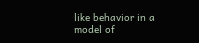like behavior in a model of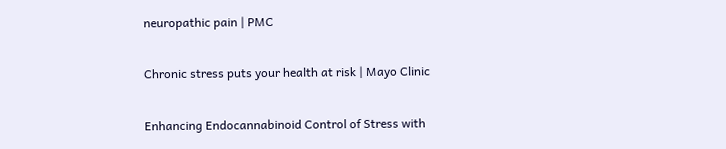neuropathic pain | PMC

Chronic stress puts your health at risk | Mayo Clinic

Enhancing Endocannabinoid Control of Stress with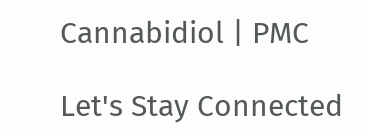Cannabidiol | PMC

Let's Stay Connected